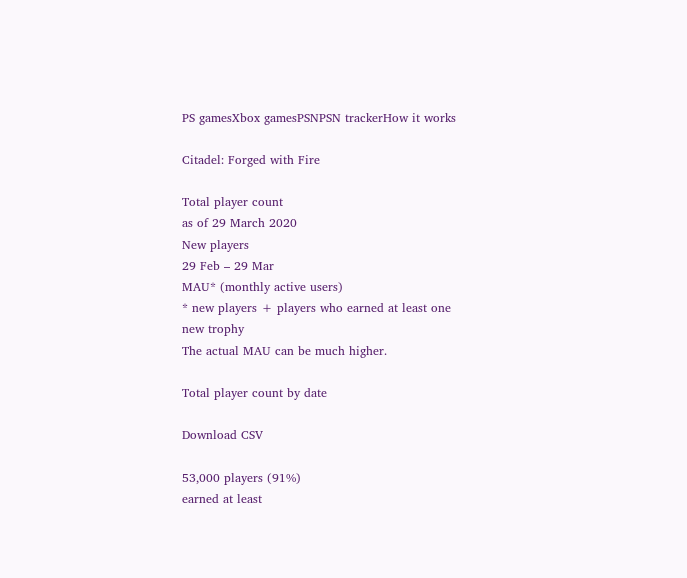PS gamesXbox gamesPSNPSN trackerHow it works

Citadel: Forged with Fire

Total player count
as of 29 March 2020
New players
29 Feb – 29 Mar
MAU* (monthly active users)
* new players + players who earned at least one new trophy
The actual MAU can be much higher.

Total player count by date

Download CSV

53,000 players (91%)
earned at least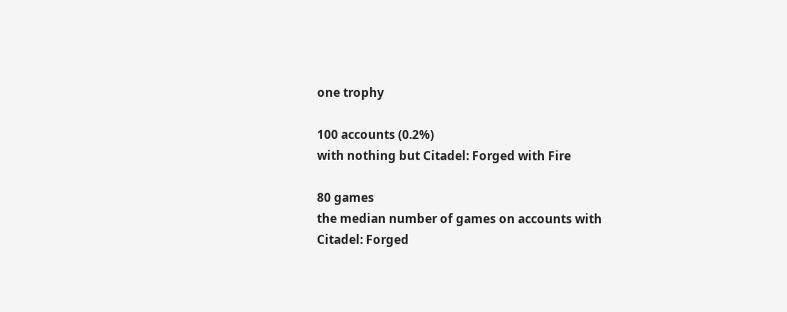one trophy

100 accounts (0.2%)
with nothing but Citadel: Forged with Fire

80 games
the median number of games on accounts with Citadel: Forged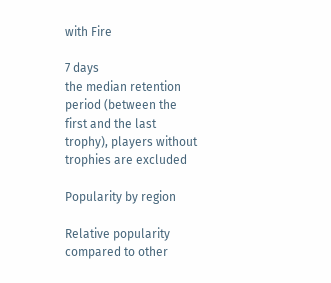with Fire

7 days
the median retention period (between the first and the last trophy), players without trophies are excluded

Popularity by region

Relative popularity
compared to other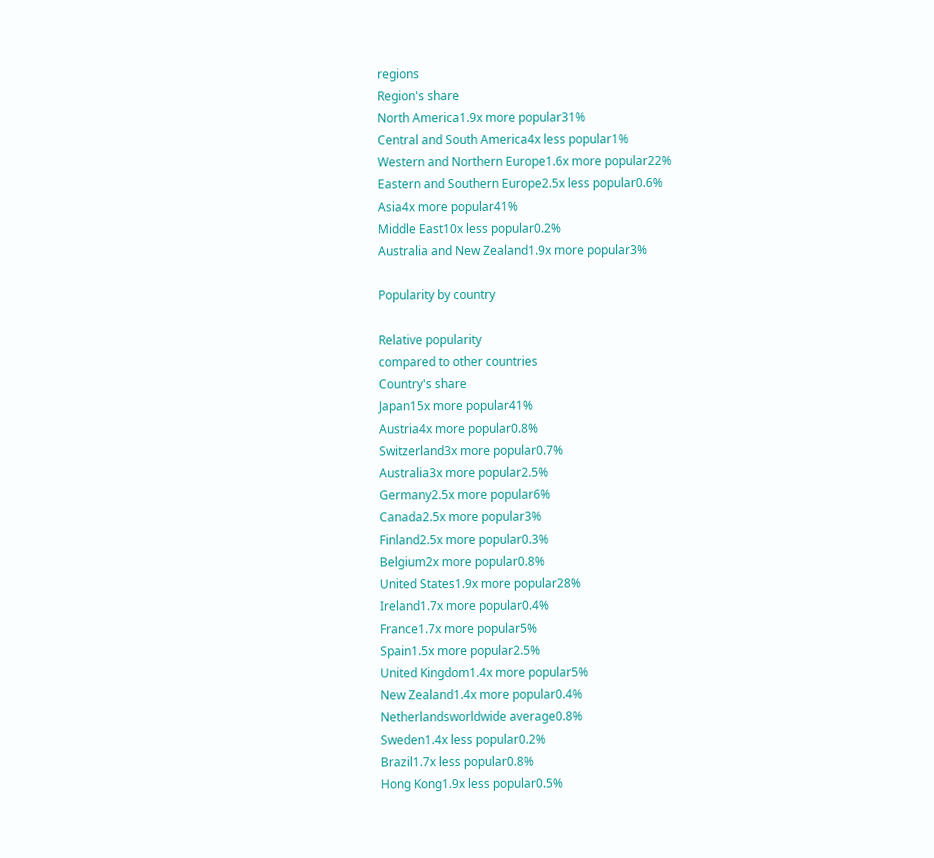regions
Region's share
North America1.9x more popular31%
Central and South America4x less popular1%
Western and Northern Europe1.6x more popular22%
Eastern and Southern Europe2.5x less popular0.6%
Asia4x more popular41%
Middle East10x less popular0.2%
Australia and New Zealand1.9x more popular3%

Popularity by country

Relative popularity
compared to other countries
Country's share
Japan15x more popular41%
Austria4x more popular0.8%
Switzerland3x more popular0.7%
Australia3x more popular2.5%
Germany2.5x more popular6%
Canada2.5x more popular3%
Finland2.5x more popular0.3%
Belgium2x more popular0.8%
United States1.9x more popular28%
Ireland1.7x more popular0.4%
France1.7x more popular5%
Spain1.5x more popular2.5%
United Kingdom1.4x more popular5%
New Zealand1.4x more popular0.4%
Netherlandsworldwide average0.8%
Sweden1.4x less popular0.2%
Brazil1.7x less popular0.8%
Hong Kong1.9x less popular0.5%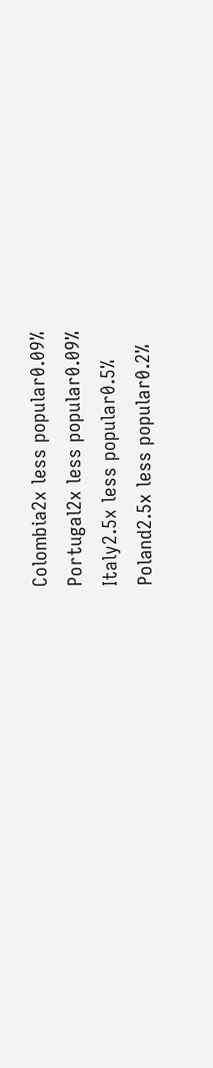Colombia2x less popular0.09%
Portugal2x less popular0.09%
Italy2.5x less popular0.5%
Poland2.5x less popular0.2%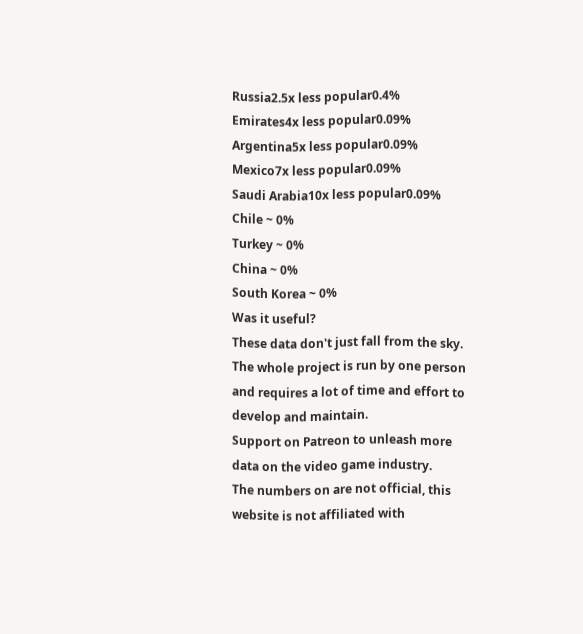Russia2.5x less popular0.4%
Emirates4x less popular0.09%
Argentina5x less popular0.09%
Mexico7x less popular0.09%
Saudi Arabia10x less popular0.09%
Chile ~ 0%
Turkey ~ 0%
China ~ 0%
South Korea ~ 0%
Was it useful?
These data don't just fall from the sky.
The whole project is run by one person and requires a lot of time and effort to develop and maintain.
Support on Patreon to unleash more data on the video game industry.
The numbers on are not official, this website is not affiliated with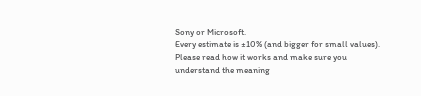Sony or Microsoft.
Every estimate is ±10% (and bigger for small values).
Please read how it works and make sure you understand the meaning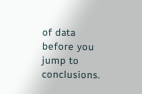of data before you jump to conclusions.